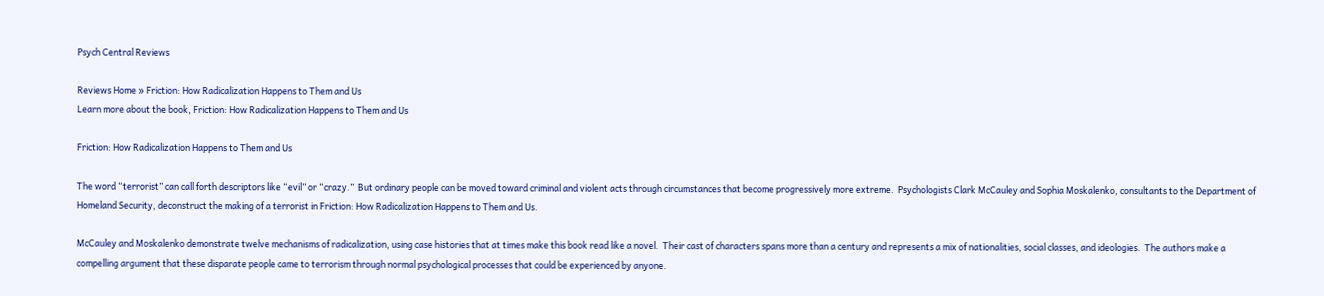Psych Central Reviews

Reviews Home » Friction: How Radicalization Happens to Them and Us
Learn more about the book, Friction: How Radicalization Happens to Them and Us

Friction: How Radicalization Happens to Them and Us

The word “terrorist” can call forth descriptors like “evil” or “crazy.”  But ordinary people can be moved toward criminal and violent acts through circumstances that become progressively more extreme.  Psychologists Clark McCauley and Sophia Moskalenko, consultants to the Department of Homeland Security, deconstruct the making of a terrorist in Friction: How Radicalization Happens to Them and Us.

McCauley and Moskalenko demonstrate twelve mechanisms of radicalization, using case histories that at times make this book read like a novel.  Their cast of characters spans more than a century and represents a mix of nationalities, social classes, and ideologies.  The authors make a compelling argument that these disparate people came to terrorism through normal psychological processes that could be experienced by anyone.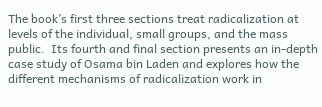The book’s first three sections treat radicalization at levels of the individual, small groups, and the mass public.  Its fourth and final section presents an in-depth case study of Osama bin Laden and explores how the different mechanisms of radicalization work in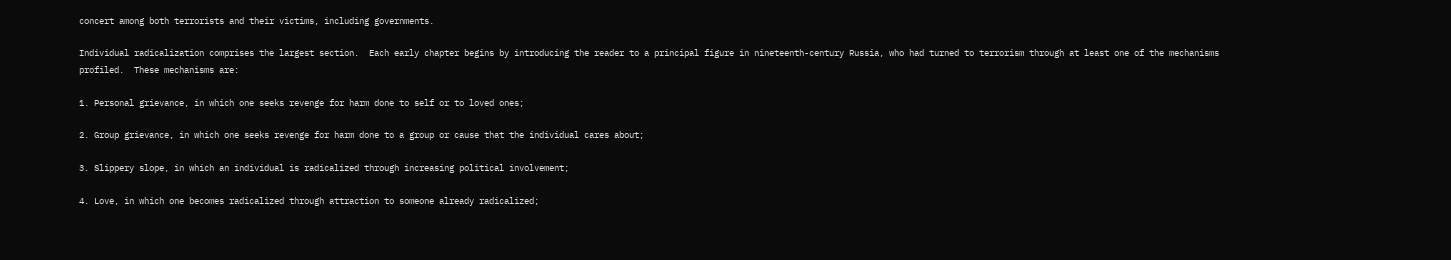concert among both terrorists and their victims, including governments.

Individual radicalization comprises the largest section.  Each early chapter begins by introducing the reader to a principal figure in nineteenth-century Russia, who had turned to terrorism through at least one of the mechanisms profiled.  These mechanisms are:

1. Personal grievance, in which one seeks revenge for harm done to self or to loved ones;

2. Group grievance, in which one seeks revenge for harm done to a group or cause that the individual cares about;

3. Slippery slope, in which an individual is radicalized through increasing political involvement;

4. Love, in which one becomes radicalized through attraction to someone already radicalized;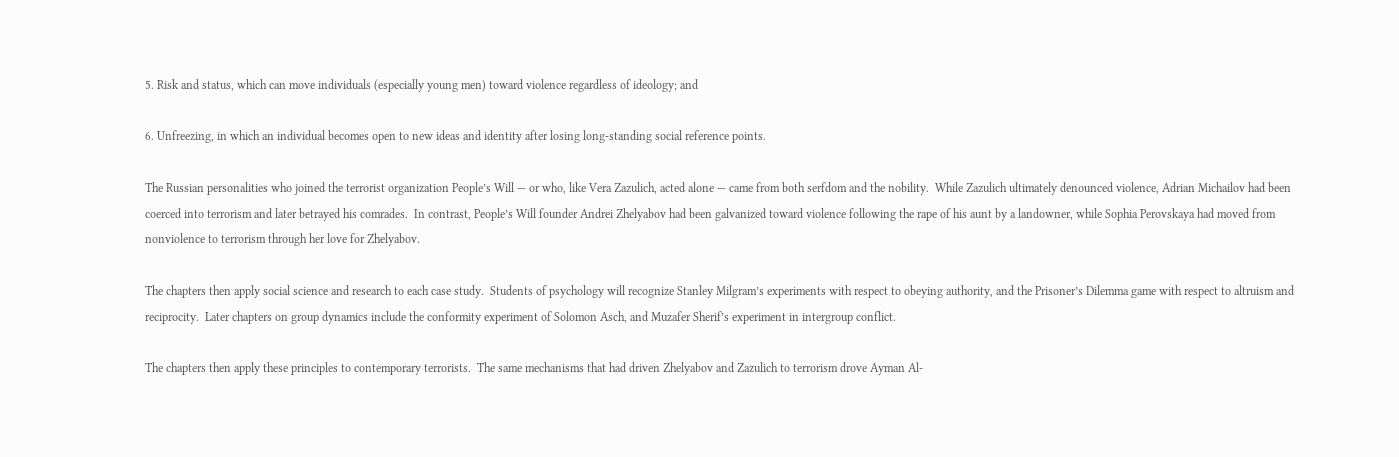5. Risk and status, which can move individuals (especially young men) toward violence regardless of ideology; and

6. Unfreezing, in which an individual becomes open to new ideas and identity after losing long-standing social reference points.

The Russian personalities who joined the terrorist organization People’s Will — or who, like Vera Zazulich, acted alone — came from both serfdom and the nobility.  While Zazulich ultimately denounced violence, Adrian Michailov had been coerced into terrorism and later betrayed his comrades.  In contrast, People’s Will founder Andrei Zhelyabov had been galvanized toward violence following the rape of his aunt by a landowner, while Sophia Perovskaya had moved from nonviolence to terrorism through her love for Zhelyabov.

The chapters then apply social science and research to each case study.  Students of psychology will recognize Stanley Milgram’s experiments with respect to obeying authority, and the Prisoner’s Dilemma game with respect to altruism and reciprocity.  Later chapters on group dynamics include the conformity experiment of Solomon Asch, and Muzafer Sherif’s experiment in intergroup conflict.

The chapters then apply these principles to contemporary terrorists.  The same mechanisms that had driven Zhelyabov and Zazulich to terrorism drove Ayman Al-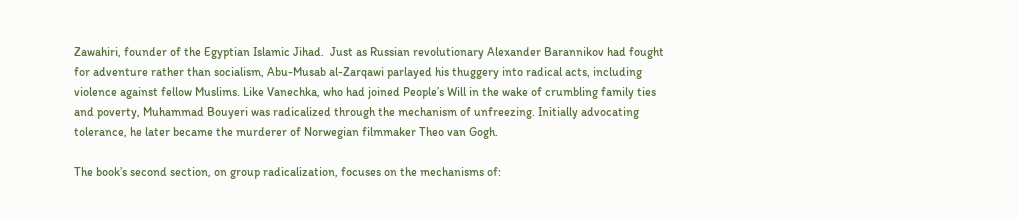Zawahiri, founder of the Egyptian Islamic Jihad.  Just as Russian revolutionary Alexander Barannikov had fought for adventure rather than socialism, Abu-Musab al-Zarqawi parlayed his thuggery into radical acts, including violence against fellow Muslims. Like Vanechka, who had joined People’s Will in the wake of crumbling family ties and poverty, Muhammad Bouyeri was radicalized through the mechanism of unfreezing. Initially advocating tolerance, he later became the murderer of Norwegian filmmaker Theo van Gogh.

The book’s second section, on group radicalization, focuses on the mechanisms of: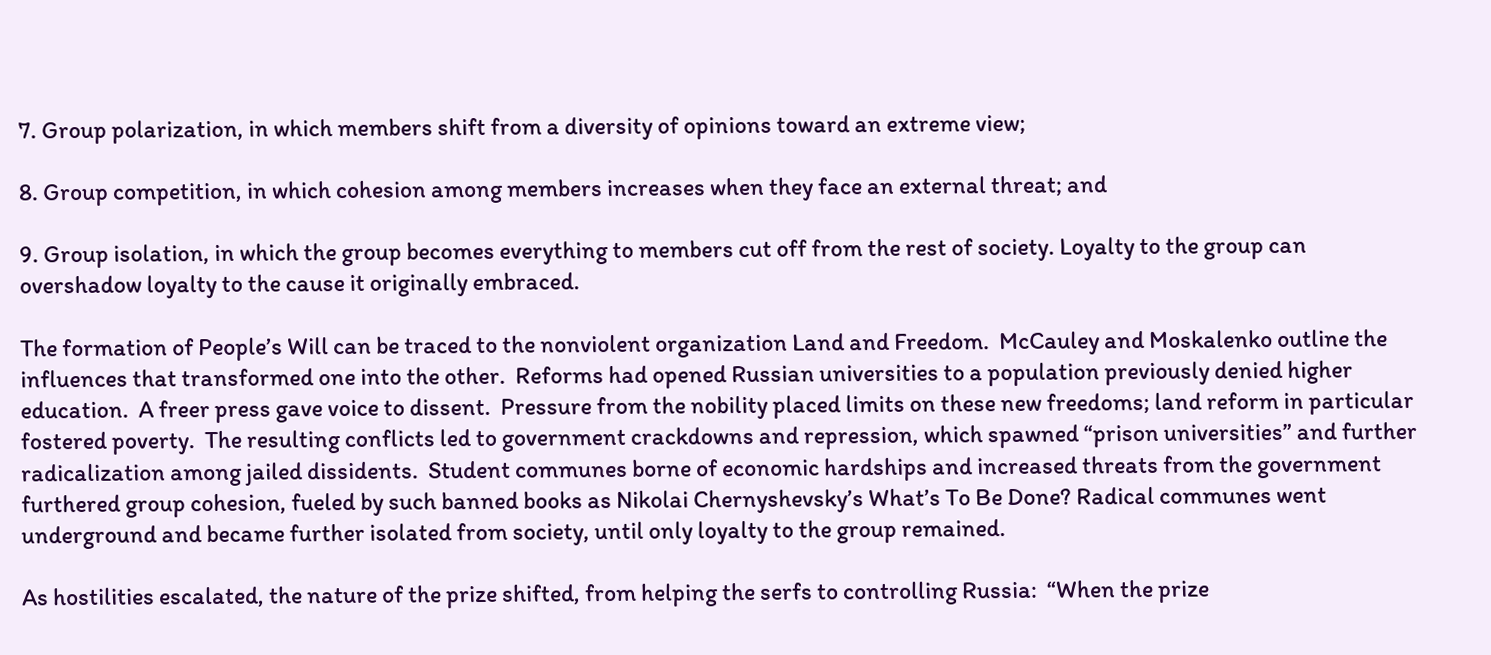7. Group polarization, in which members shift from a diversity of opinions toward an extreme view;

8. Group competition, in which cohesion among members increases when they face an external threat; and

9. Group isolation, in which the group becomes everything to members cut off from the rest of society. Loyalty to the group can overshadow loyalty to the cause it originally embraced.

The formation of People’s Will can be traced to the nonviolent organization Land and Freedom.  McCauley and Moskalenko outline the influences that transformed one into the other.  Reforms had opened Russian universities to a population previously denied higher education.  A freer press gave voice to dissent.  Pressure from the nobility placed limits on these new freedoms; land reform in particular fostered poverty.  The resulting conflicts led to government crackdowns and repression, which spawned “prison universities” and further radicalization among jailed dissidents.  Student communes borne of economic hardships and increased threats from the government furthered group cohesion, fueled by such banned books as Nikolai Chernyshevsky’s What’s To Be Done? Radical communes went underground and became further isolated from society, until only loyalty to the group remained.

As hostilities escalated, the nature of the prize shifted, from helping the serfs to controlling Russia:  “When the prize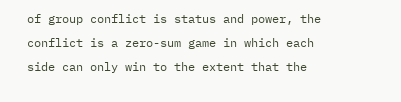of group conflict is status and power, the conflict is a zero-sum game in which each side can only win to the extent that the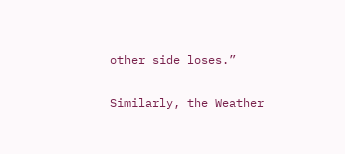other side loses.”

Similarly, the Weather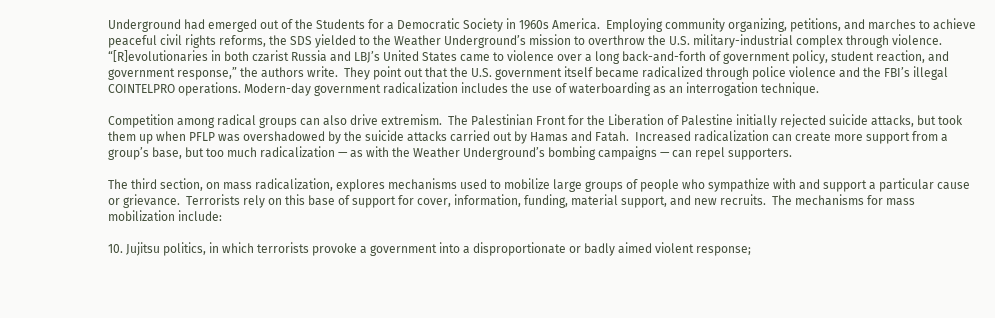Underground had emerged out of the Students for a Democratic Society in 1960s America.  Employing community organizing, petitions, and marches to achieve peaceful civil rights reforms, the SDS yielded to the Weather Underground’s mission to overthrow the U.S. military-industrial complex through violence.  “[R]evolutionaries in both czarist Russia and LBJ’s United States came to violence over a long back-and-forth of government policy, student reaction, and government response,” the authors write.  They point out that the U.S. government itself became radicalized through police violence and the FBI’s illegal COINTELPRO operations. Modern-day government radicalization includes the use of waterboarding as an interrogation technique.

Competition among radical groups can also drive extremism.  The Palestinian Front for the Liberation of Palestine initially rejected suicide attacks, but took them up when PFLP was overshadowed by the suicide attacks carried out by Hamas and Fatah.  Increased radicalization can create more support from a group’s base, but too much radicalization — as with the Weather Underground’s bombing campaigns — can repel supporters.

The third section, on mass radicalization, explores mechanisms used to mobilize large groups of people who sympathize with and support a particular cause or grievance.  Terrorists rely on this base of support for cover, information, funding, material support, and new recruits.  The mechanisms for mass mobilization include:

10. Jujitsu politics, in which terrorists provoke a government into a disproportionate or badly aimed violent response;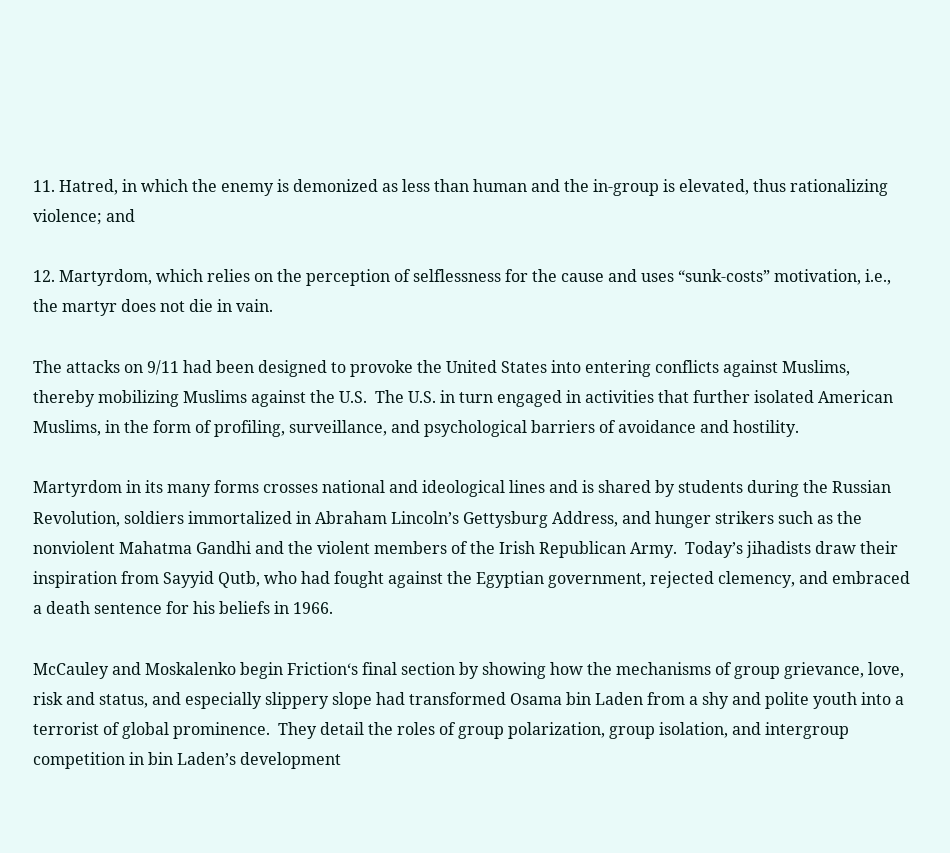11. Hatred, in which the enemy is demonized as less than human and the in-group is elevated, thus rationalizing violence; and

12. Martyrdom, which relies on the perception of selflessness for the cause and uses “sunk-costs” motivation, i.e., the martyr does not die in vain.

The attacks on 9/11 had been designed to provoke the United States into entering conflicts against Muslims, thereby mobilizing Muslims against the U.S.  The U.S. in turn engaged in activities that further isolated American Muslims, in the form of profiling, surveillance, and psychological barriers of avoidance and hostility.

Martyrdom in its many forms crosses national and ideological lines and is shared by students during the Russian Revolution, soldiers immortalized in Abraham Lincoln’s Gettysburg Address, and hunger strikers such as the nonviolent Mahatma Gandhi and the violent members of the Irish Republican Army.  Today’s jihadists draw their inspiration from Sayyid Qutb, who had fought against the Egyptian government, rejected clemency, and embraced a death sentence for his beliefs in 1966.

McCauley and Moskalenko begin Friction‘s final section by showing how the mechanisms of group grievance, love, risk and status, and especially slippery slope had transformed Osama bin Laden from a shy and polite youth into a terrorist of global prominence.  They detail the roles of group polarization, group isolation, and intergroup competition in bin Laden’s development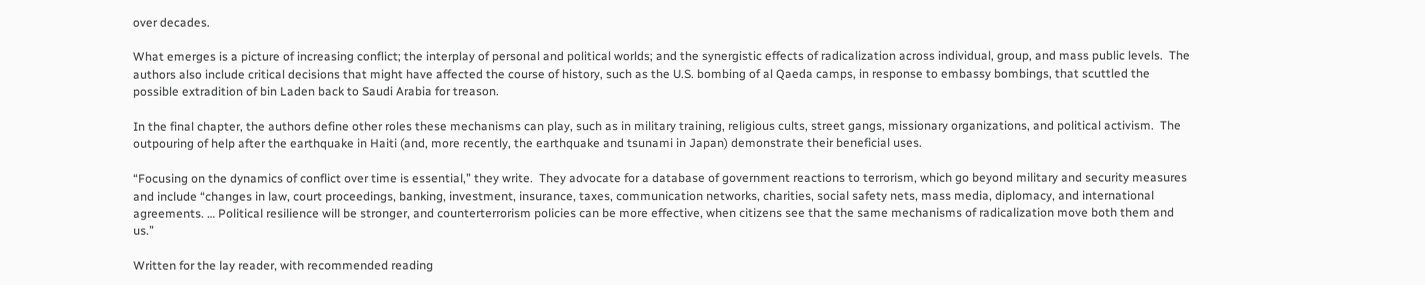over decades.

What emerges is a picture of increasing conflict; the interplay of personal and political worlds; and the synergistic effects of radicalization across individual, group, and mass public levels.  The authors also include critical decisions that might have affected the course of history, such as the U.S. bombing of al Qaeda camps, in response to embassy bombings, that scuttled the possible extradition of bin Laden back to Saudi Arabia for treason.

In the final chapter, the authors define other roles these mechanisms can play, such as in military training, religious cults, street gangs, missionary organizations, and political activism.  The outpouring of help after the earthquake in Haiti (and, more recently, the earthquake and tsunami in Japan) demonstrate their beneficial uses.

“Focusing on the dynamics of conflict over time is essential,” they write.  They advocate for a database of government reactions to terrorism, which go beyond military and security measures and include “changes in law, court proceedings, banking, investment, insurance, taxes, communication networks, charities, social safety nets, mass media, diplomacy, and international agreements. … Political resilience will be stronger, and counterterrorism policies can be more effective, when citizens see that the same mechanisms of radicalization move both them and us.”

Written for the lay reader, with recommended reading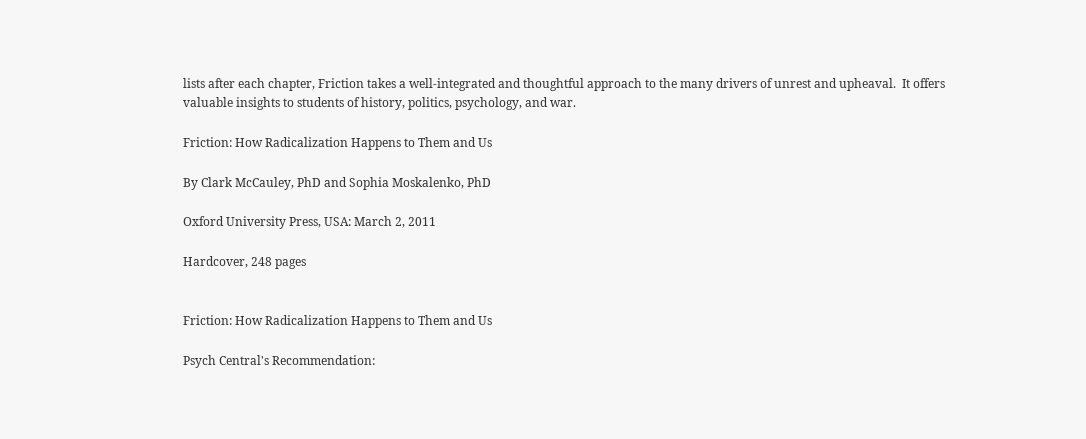lists after each chapter, Friction takes a well-integrated and thoughtful approach to the many drivers of unrest and upheaval.  It offers valuable insights to students of history, politics, psychology, and war.

Friction: How Radicalization Happens to Them and Us

By Clark McCauley, PhD and Sophia Moskalenko, PhD

Oxford University Press, USA: March 2, 2011

Hardcover, 248 pages


Friction: How Radicalization Happens to Them and Us

Psych Central's Recommendation: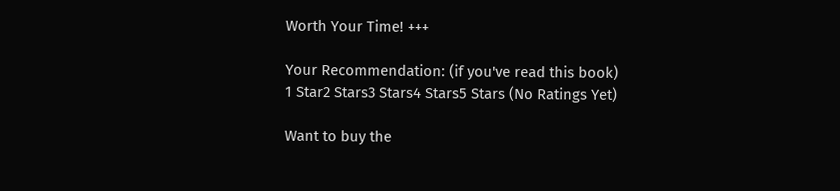Worth Your Time! +++

Your Recommendation: (if you've read this book)
1 Star2 Stars3 Stars4 Stars5 Stars (No Ratings Yet)

Want to buy the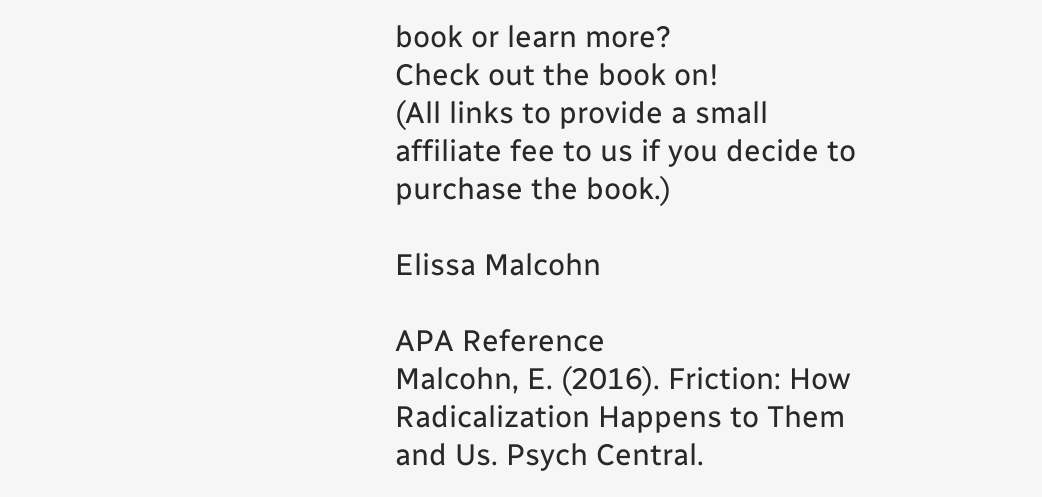book or learn more?
Check out the book on!
(All links to provide a small affiliate fee to us if you decide to purchase the book.)

Elissa Malcohn

APA Reference
Malcohn, E. (2016). Friction: How Radicalization Happens to Them and Us. Psych Central.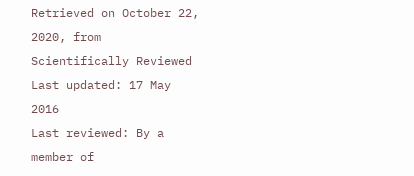Retrieved on October 22, 2020, from
Scientifically Reviewed
Last updated: 17 May 2016
Last reviewed: By a member of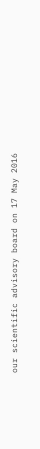our scientific advisory board on 17 May 2016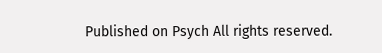Published on Psych All rights reserved.